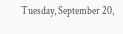Tuesday, September 20,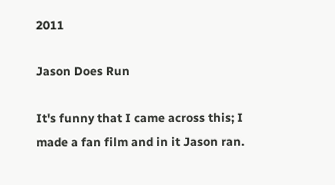2011

Jason Does Run

It's funny that I came across this; I made a fan film and in it Jason ran.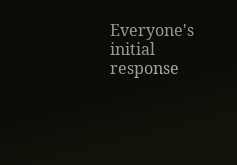Everyone's initial response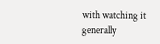with watching it generally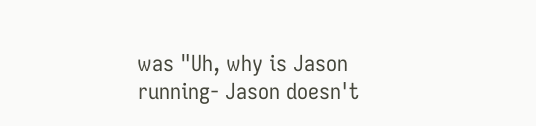was "Uh, why is Jason running- Jason doesn't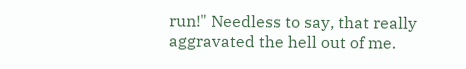run!" Needless to say, that really aggravated the hell out of me.